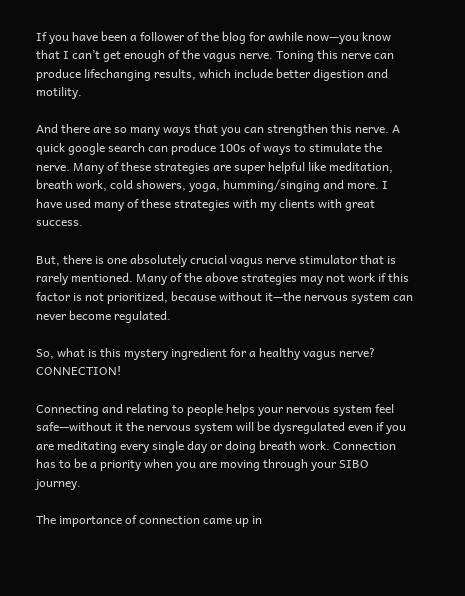If you have been a follower of the blog for awhile now—you know that I can’t get enough of the vagus nerve. Toning this nerve can produce lifechanging results, which include better digestion and motility.

And there are so many ways that you can strengthen this nerve. A quick google search can produce 100s of ways to stimulate the nerve. Many of these strategies are super helpful like meditation, breath work, cold showers, yoga, humming/singing and more. I have used many of these strategies with my clients with great success.

But, there is one absolutely crucial vagus nerve stimulator that is rarely mentioned. Many of the above strategies may not work if this factor is not prioritized, because without it—the nervous system can never become regulated.

So, what is this mystery ingredient for a healthy vagus nerve? CONNECTION!

Connecting and relating to people helps your nervous system feel safe—without it the nervous system will be dysregulated even if you are meditating every single day or doing breath work. Connection has to be a priority when you are moving through your SIBO journey.

The importance of connection came up in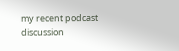my recent podcast discussion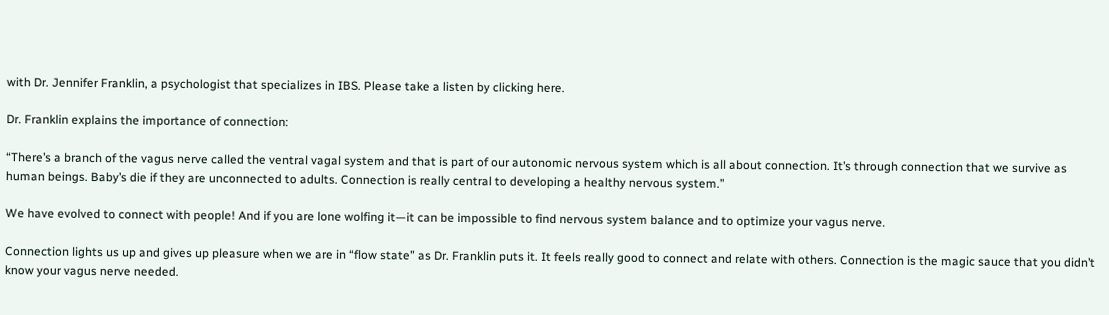with Dr. Jennifer Franklin, a psychologist that specializes in IBS. Please take a listen by clicking here.

Dr. Franklin explains the importance of connection:

“There’s a branch of the vagus nerve called the ventral vagal system and that is part of our autonomic nervous system which is all about connection. It’s through connection that we survive as human beings. Baby’s die if they are unconnected to adults. Connection is really central to developing a healthy nervous system.”

We have evolved to connect with people! And if you are lone wolfing it—it can be impossible to find nervous system balance and to optimize your vagus nerve.

Connection lights us up and gives up pleasure when we are in “flow state” as Dr. Franklin puts it. It feels really good to connect and relate with others. Connection is the magic sauce that you didn’t know your vagus nerve needed.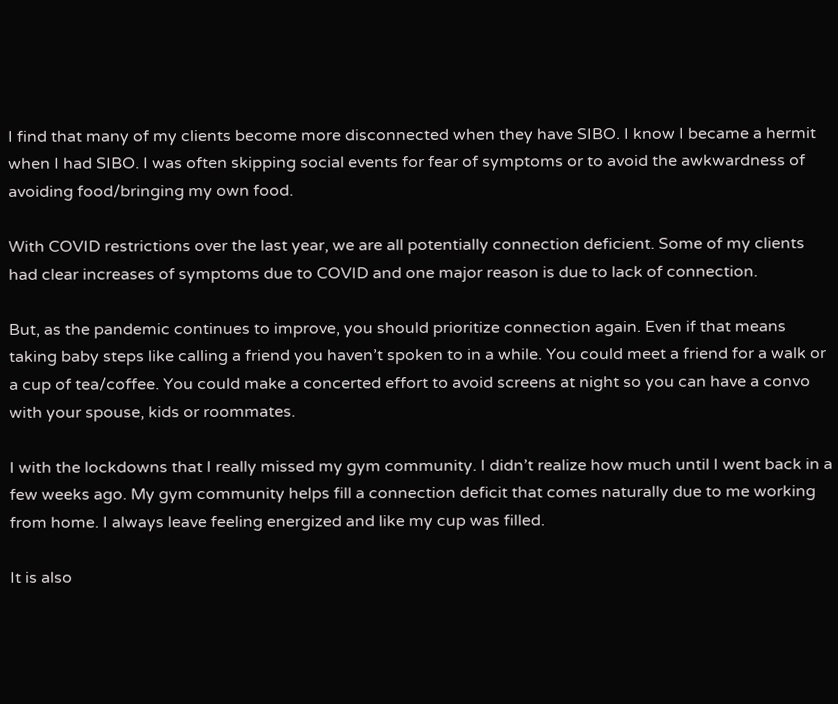I find that many of my clients become more disconnected when they have SIBO. I know I became a hermit when I had SIBO. I was often skipping social events for fear of symptoms or to avoid the awkwardness of avoiding food/bringing my own food.

With COVID restrictions over the last year, we are all potentially connection deficient. Some of my clients had clear increases of symptoms due to COVID and one major reason is due to lack of connection.

But, as the pandemic continues to improve, you should prioritize connection again. Even if that means taking baby steps like calling a friend you haven’t spoken to in a while. You could meet a friend for a walk or a cup of tea/coffee. You could make a concerted effort to avoid screens at night so you can have a convo with your spouse, kids or roommates.

I with the lockdowns that I really missed my gym community. I didn’t realize how much until I went back in a few weeks ago. My gym community helps fill a connection deficit that comes naturally due to me working from home. I always leave feeling energized and like my cup was filled.

It is also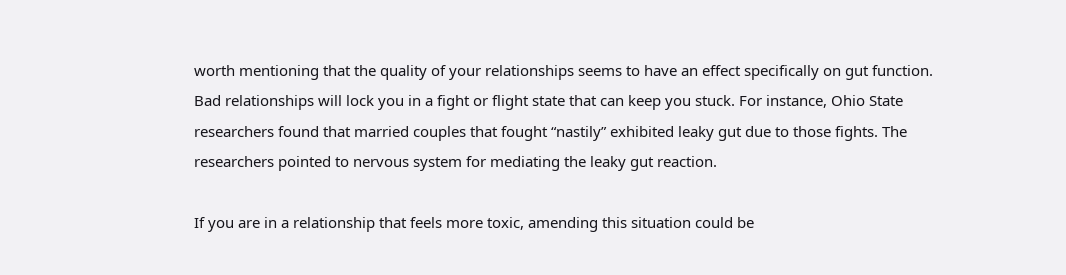worth mentioning that the quality of your relationships seems to have an effect specifically on gut function. Bad relationships will lock you in a fight or flight state that can keep you stuck. For instance, Ohio State researchers found that married couples that fought “nastily” exhibited leaky gut due to those fights. The researchers pointed to nervous system for mediating the leaky gut reaction.

If you are in a relationship that feels more toxic, amending this situation could be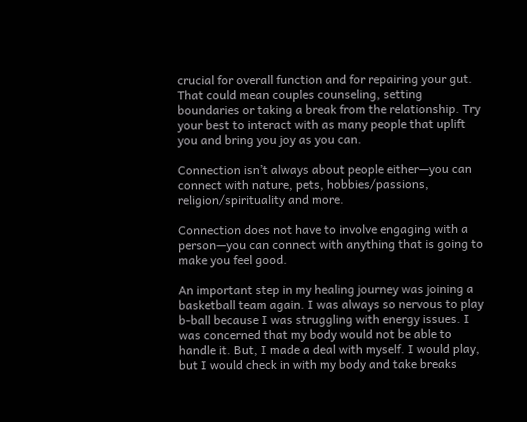crucial for overall function and for repairing your gut. That could mean couples counseling, setting boundaries or taking a break from the relationship. Try your best to interact with as many people that uplift you and bring you joy as you can.

Connection isn’t always about people either—you can connect with nature, pets, hobbies/passions, religion/spirituality and more.

Connection does not have to involve engaging with a person—you can connect with anything that is going to make you feel good.

An important step in my healing journey was joining a basketball team again. I was always so nervous to play b-ball because I was struggling with energy issues. I was concerned that my body would not be able to handle it. But, I made a deal with myself. I would play, but I would check in with my body and take breaks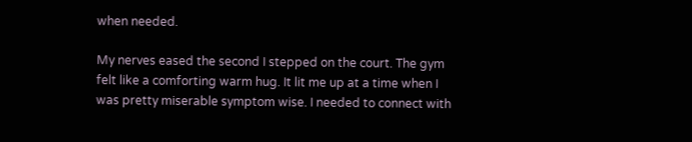when needed.

My nerves eased the second I stepped on the court. The gym felt like a comforting warm hug. It lit me up at a time when I was pretty miserable symptom wise. I needed to connect with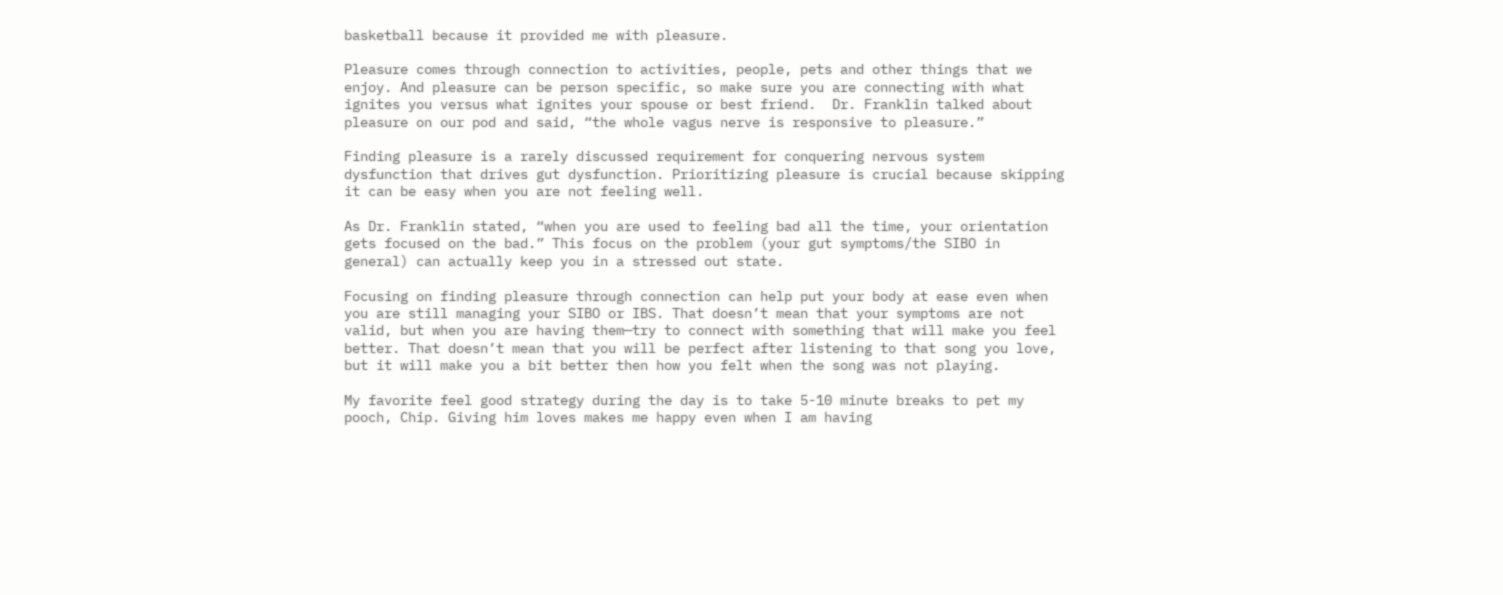basketball because it provided me with pleasure.

Pleasure comes through connection to activities, people, pets and other things that we enjoy. And pleasure can be person specific, so make sure you are connecting with what ignites you versus what ignites your spouse or best friend.  Dr. Franklin talked about pleasure on our pod and said, “the whole vagus nerve is responsive to pleasure.”

Finding pleasure is a rarely discussed requirement for conquering nervous system dysfunction that drives gut dysfunction. Prioritizing pleasure is crucial because skipping it can be easy when you are not feeling well.

As Dr. Franklin stated, “when you are used to feeling bad all the time, your orientation gets focused on the bad.” This focus on the problem (your gut symptoms/the SIBO in general) can actually keep you in a stressed out state.

Focusing on finding pleasure through connection can help put your body at ease even when you are still managing your SIBO or IBS. That doesn’t mean that your symptoms are not valid, but when you are having them—try to connect with something that will make you feel better. That doesn’t mean that you will be perfect after listening to that song you love, but it will make you a bit better then how you felt when the song was not playing.

My favorite feel good strategy during the day is to take 5-10 minute breaks to pet my pooch, Chip. Giving him loves makes me happy even when I am having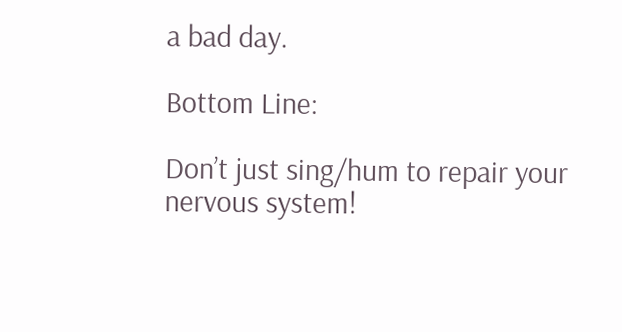a bad day.

Bottom Line:

Don’t just sing/hum to repair your nervous system!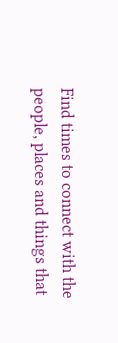Find times to connect with the people, places and things that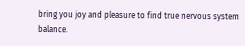bring you joy and pleasure to find true nervous system balance.